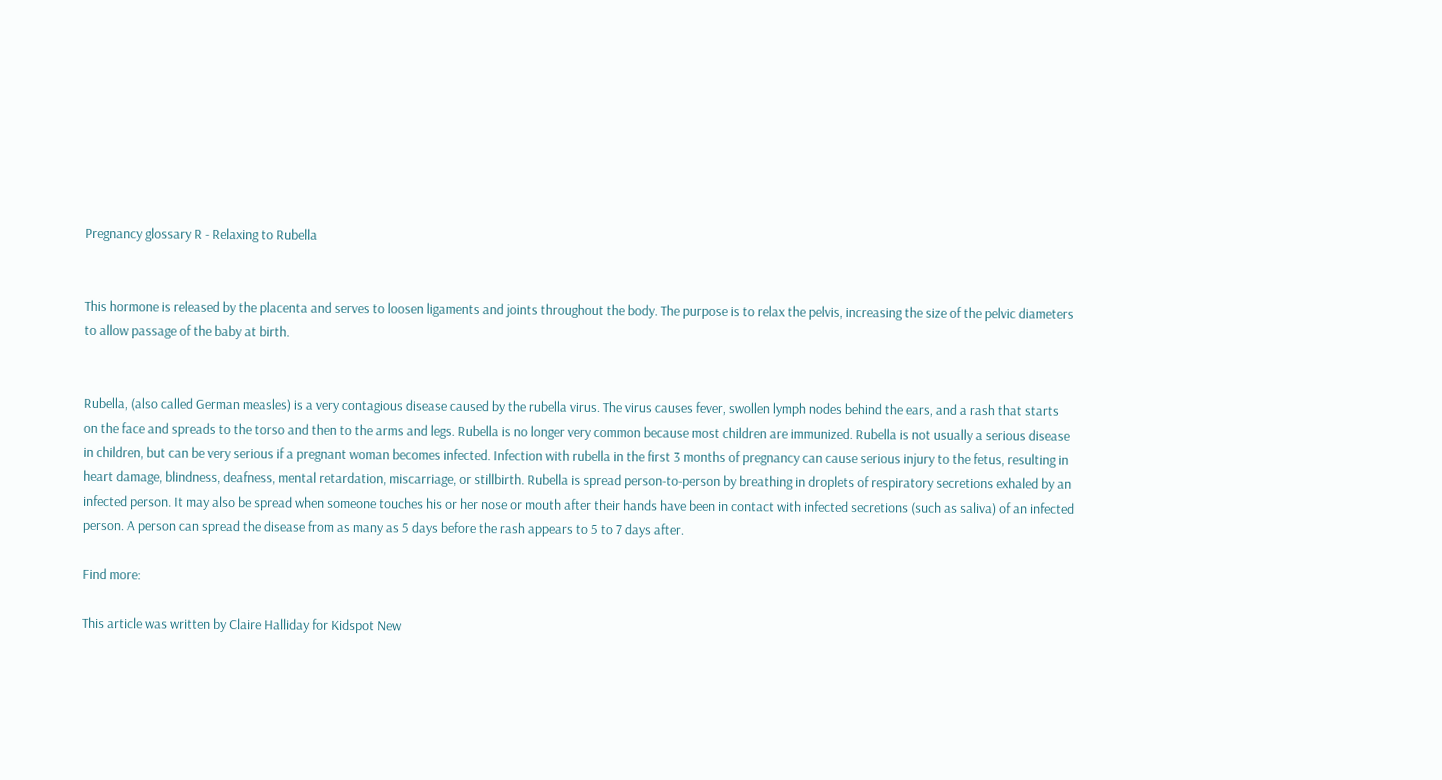Pregnancy glossary R - Relaxing to Rubella


This hormone is released by the placenta and serves to loosen ligaments and joints throughout the body. The purpose is to relax the pelvis, increasing the size of the pelvic diameters to allow passage of the baby at birth.


Rubella, (also called German measles) is a very contagious disease caused by the rubella virus. The virus causes fever, swollen lymph nodes behind the ears, and a rash that starts on the face and spreads to the torso and then to the arms and legs. Rubella is no longer very common because most children are immunized. Rubella is not usually a serious disease in children, but can be very serious if a pregnant woman becomes infected. Infection with rubella in the first 3 months of pregnancy can cause serious injury to the fetus, resulting in heart damage, blindness, deafness, mental retardation, miscarriage, or stillbirth. Rubella is spread person-to-person by breathing in droplets of respiratory secretions exhaled by an infected person. It may also be spread when someone touches his or her nose or mouth after their hands have been in contact with infected secretions (such as saliva) of an infected person. A person can spread the disease from as many as 5 days before the rash appears to 5 to 7 days after.

Find more:

This article was written by Claire Halliday for Kidspot New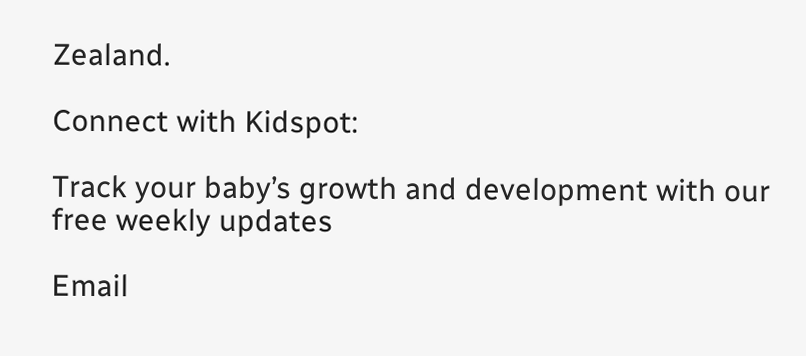Zealand.

Connect with Kidspot:

Track your baby’s growth and development with our free weekly updates

Email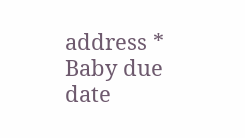address *
Baby due date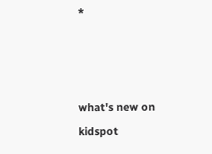*



what's new on kidspot